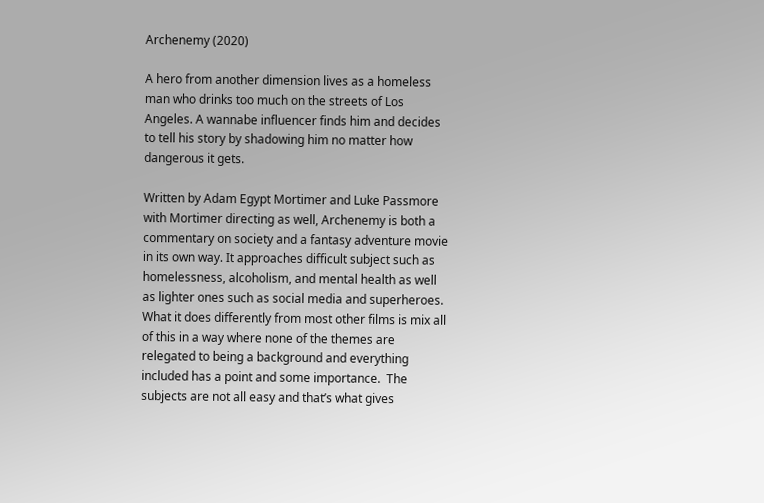Archenemy (2020)

A hero from another dimension lives as a homeless man who drinks too much on the streets of Los Angeles. A wannabe influencer finds him and decides to tell his story by shadowing him no matter how dangerous it gets.

Written by Adam Egypt Mortimer and Luke Passmore with Mortimer directing as well, Archenemy is both a commentary on society and a fantasy adventure movie in its own way. It approaches difficult subject such as homelessness, alcoholism, and mental health as well as lighter ones such as social media and superheroes. What it does differently from most other films is mix all of this in a way where none of the themes are relegated to being a background and everything included has a point and some importance.  The subjects are not all easy and that’s what gives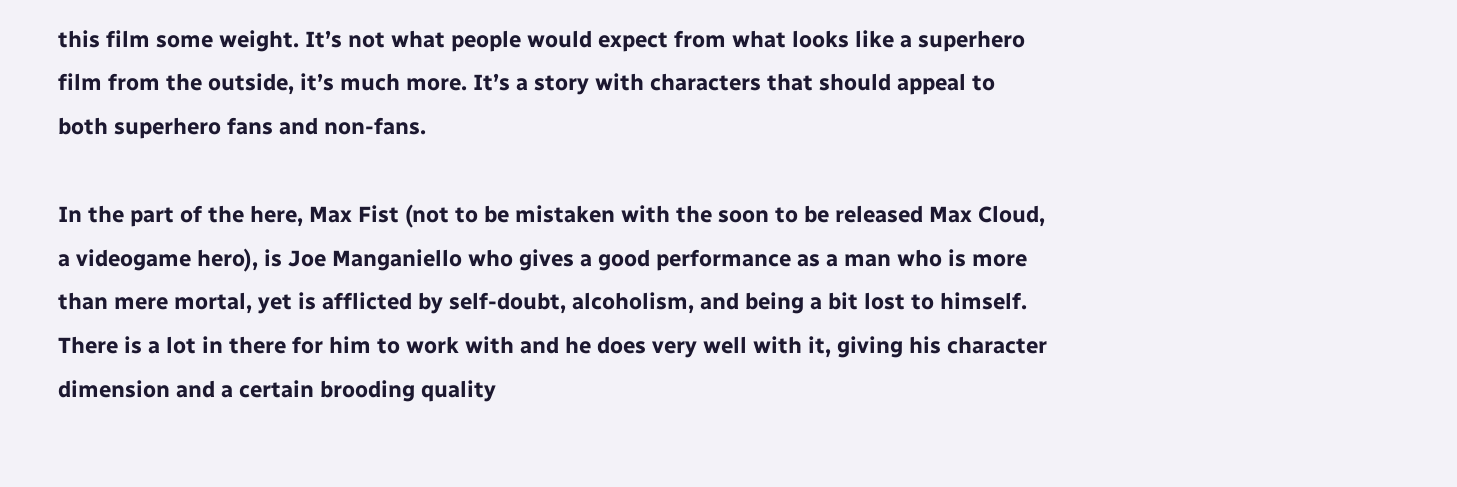this film some weight. It’s not what people would expect from what looks like a superhero film from the outside, it’s much more. It’s a story with characters that should appeal to both superhero fans and non-fans.

In the part of the here, Max Fist (not to be mistaken with the soon to be released Max Cloud, a videogame hero), is Joe Manganiello who gives a good performance as a man who is more than mere mortal, yet is afflicted by self-doubt, alcoholism, and being a bit lost to himself. There is a lot in there for him to work with and he does very well with it, giving his character dimension and a certain brooding quality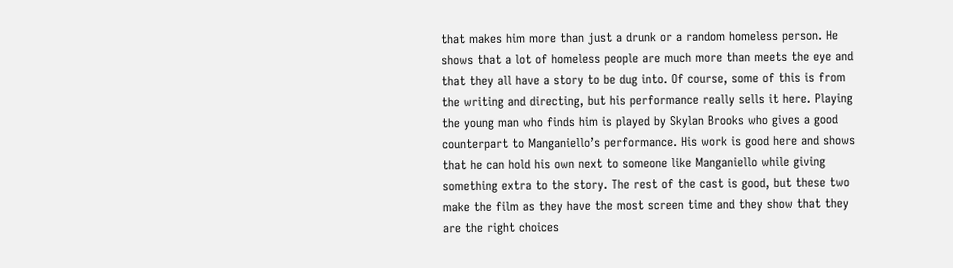that makes him more than just a drunk or a random homeless person. He shows that a lot of homeless people are much more than meets the eye and that they all have a story to be dug into. Of course, some of this is from the writing and directing, but his performance really sells it here. Playing the young man who finds him is played by Skylan Brooks who gives a good counterpart to Manganiello’s performance. His work is good here and shows that he can hold his own next to someone like Manganiello while giving something extra to the story. The rest of the cast is good, but these two make the film as they have the most screen time and they show that they are the right choices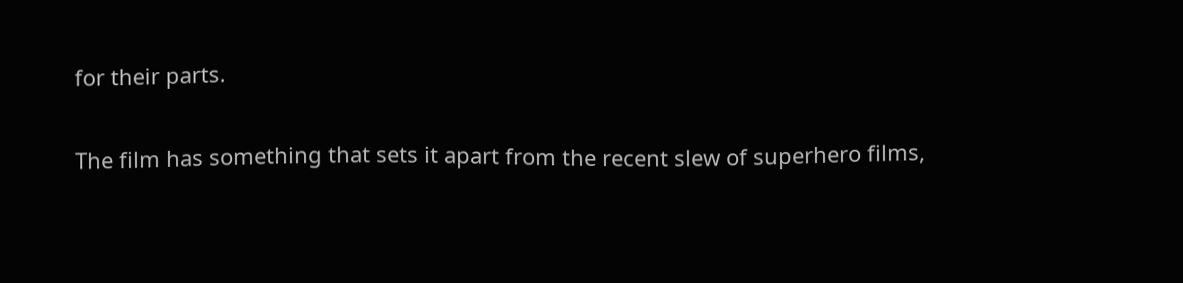for their parts.

The film has something that sets it apart from the recent slew of superhero films,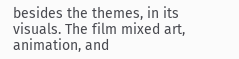besides the themes, in its visuals. The film mixed art, animation, and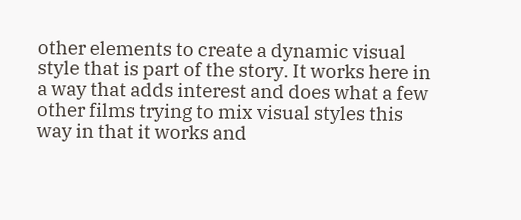other elements to create a dynamic visual style that is part of the story. It works here in a way that adds interest and does what a few other films trying to mix visual styles this way in that it works and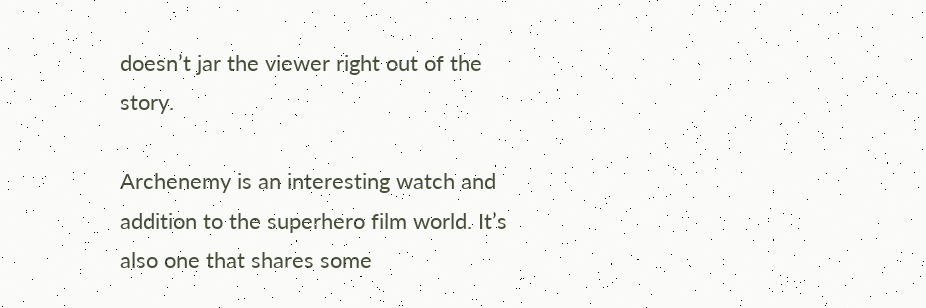doesn’t jar the viewer right out of the story.

Archenemy is an interesting watch and addition to the superhero film world. It’s also one that shares some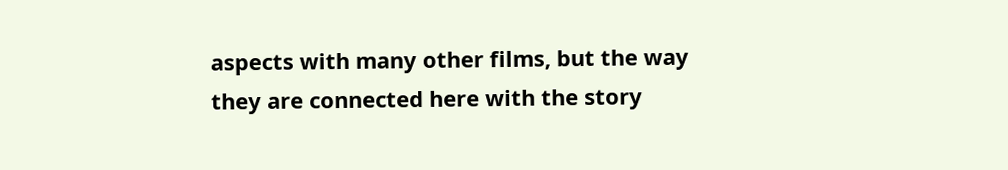aspects with many other films, but the way they are connected here with the story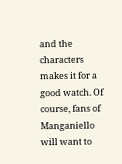and the characters makes it for a good watch. Of course, fans of Manganiello will want to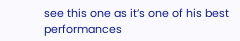see this one as it’s one of his best performances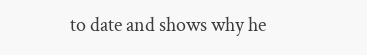to date and shows why he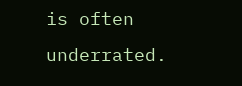is often underrated.